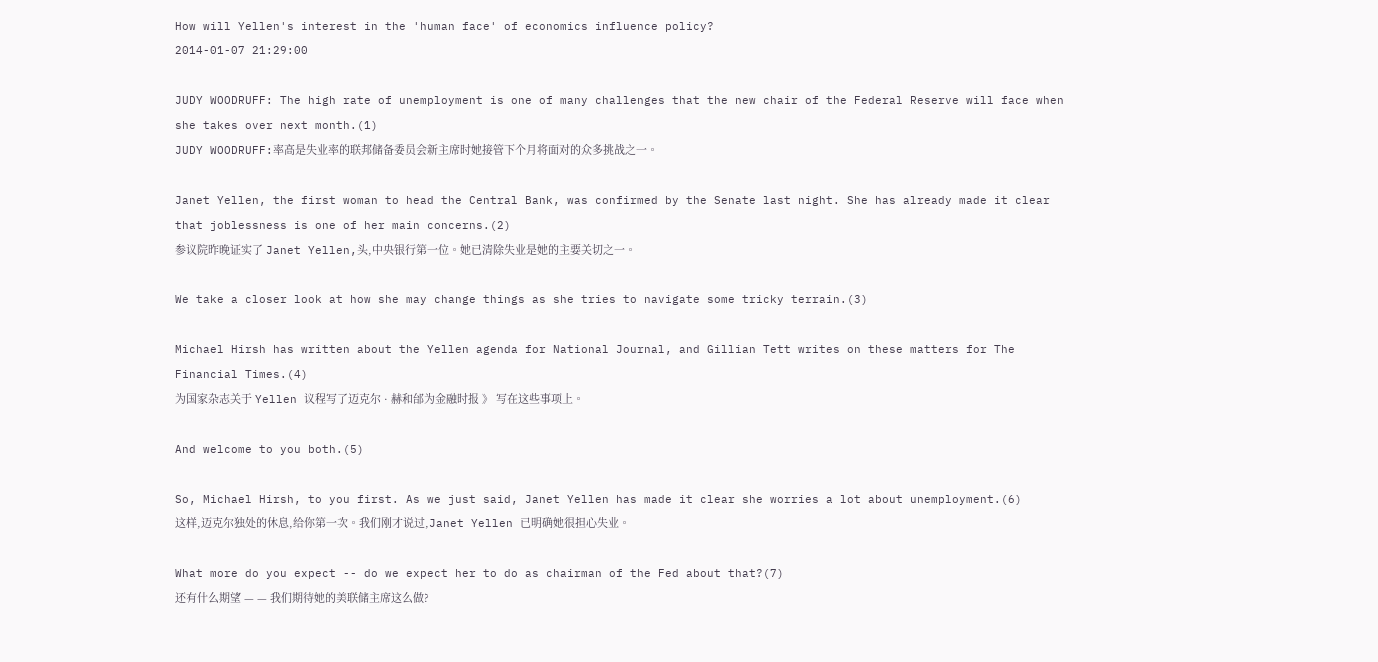How will Yellen's interest in the 'human face' of economics influence policy?
2014-01-07 21:29:00

JUDY WOODRUFF: The high rate of unemployment is one of many challenges that the new chair of the Federal Reserve will face when she takes over next month.(1)
JUDY WOODRUFF:率高是失业率的联邦储备委员会新主席时她接管下个月将面对的众多挑战之一。

Janet Yellen, the first woman to head the Central Bank, was confirmed by the Senate last night. She has already made it clear that joblessness is one of her main concerns.(2)
参议院昨晚证实了 Janet Yellen,头,中央银行第一位。她已清除失业是她的主要关切之一。

We take a closer look at how she may change things as she tries to navigate some tricky terrain.(3)

Michael Hirsh has written about the Yellen agenda for National Journal, and Gillian Tett writes on these matters for The Financial Times.(4)
为国家杂志关于 Yellen 议程写了迈克尔 · 赫和邰为金融时报 》 写在这些事项上。

And welcome to you both.(5)

So, Michael Hirsh, to you first. As we just said, Janet Yellen has made it clear she worries a lot about unemployment.(6)
这样,迈克尔独处的休息,给你第一次。我们刚才说过,Janet Yellen 已明确她很担心失业。

What more do you expect -- do we expect her to do as chairman of the Fed about that?(7)
还有什么期望 — — 我们期待她的美联储主席这么做?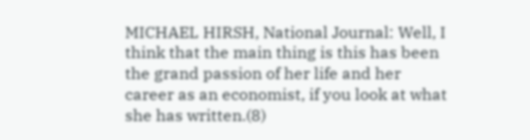MICHAEL HIRSH, National Journal: Well, I think that the main thing is this has been the grand passion of her life and her career as an economist, if you look at what she has written.(8)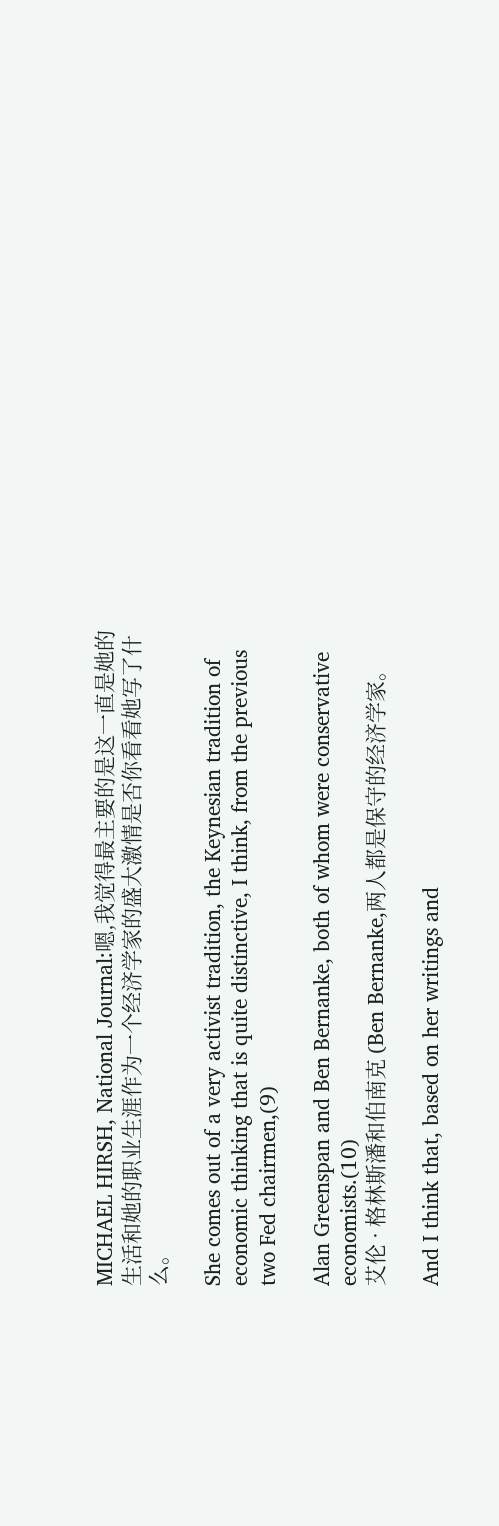MICHAEL HIRSH, National Journal:嗯,我觉得最主要的是这一直是她的生活和她的职业生涯作为一个经济学家的盛大激情是否你看看她写了什么。

She comes out of a very activist tradition, the Keynesian tradition of economic thinking that is quite distinctive, I think, from the previous two Fed chairmen,(9)

Alan Greenspan and Ben Bernanke, both of whom were conservative economists.(10)
艾伦 · 格林斯潘和伯南克 (Ben Bernanke,两人都是保守的经济学家。

And I think that, based on her writings and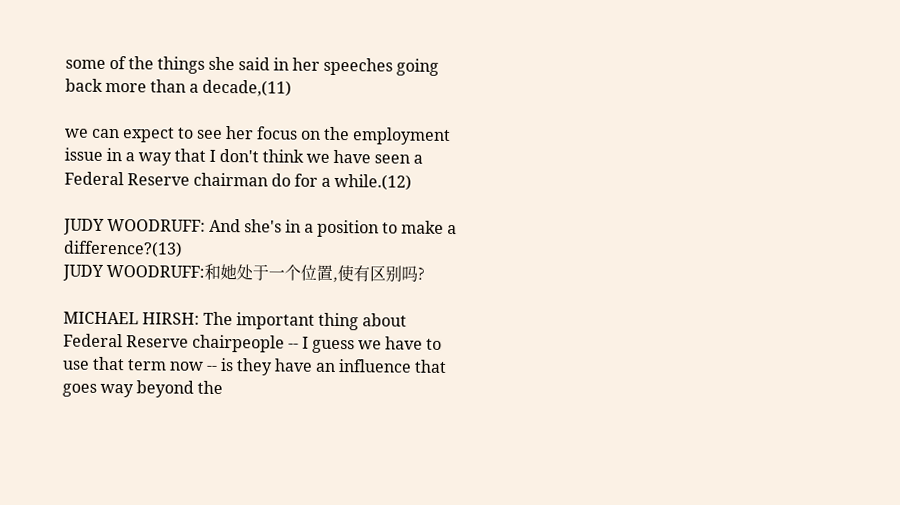some of the things she said in her speeches going back more than a decade,(11)

we can expect to see her focus on the employment issue in a way that I don't think we have seen a Federal Reserve chairman do for a while.(12)

JUDY WOODRUFF: And she's in a position to make a difference?(13)
JUDY WOODRUFF:和她处于一个位置,使有区别吗?

MICHAEL HIRSH: The important thing about Federal Reserve chairpeople -- I guess we have to use that term now -- is they have an influence that goes way beyond the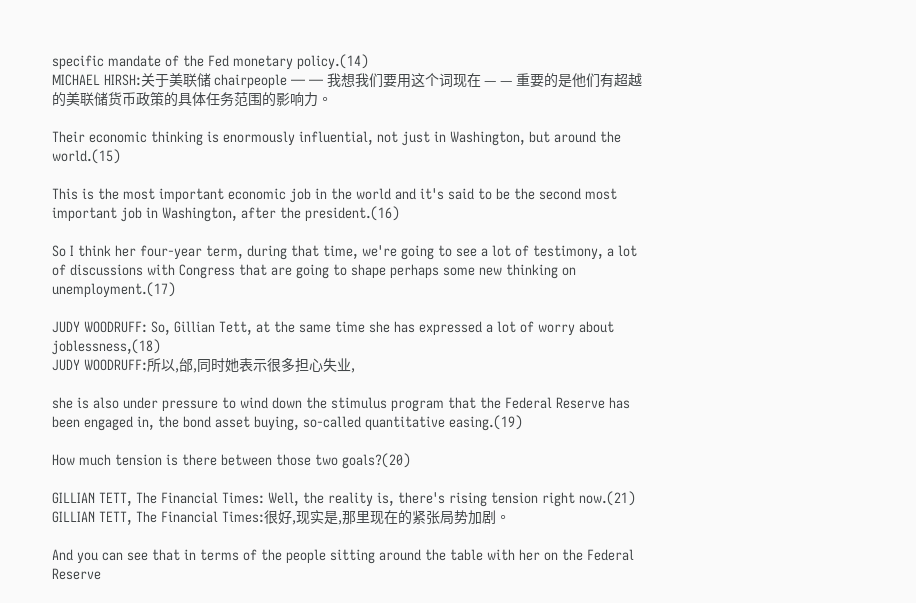specific mandate of the Fed monetary policy.(14)
MICHAEL HIRSH:关于美联储 chairpeople — — 我想我们要用这个词现在 — — 重要的是他们有超越的美联储货币政策的具体任务范围的影响力。

Their economic thinking is enormously influential, not just in Washington, but around the world.(15)

This is the most important economic job in the world and it's said to be the second most important job in Washington, after the president.(16)

So I think her four-year term, during that time, we're going to see a lot of testimony, a lot of discussions with Congress that are going to shape perhaps some new thinking on unemployment.(17)

JUDY WOODRUFF: So, Gillian Tett, at the same time she has expressed a lot of worry about joblessness,(18)
JUDY WOODRUFF:所以,邰,同时她表示很多担心失业,

she is also under pressure to wind down the stimulus program that the Federal Reserve has been engaged in, the bond asset buying, so-called quantitative easing.(19)

How much tension is there between those two goals?(20)

GILLIAN TETT, The Financial Times: Well, the reality is, there's rising tension right now.(21)
GILLIAN TETT, The Financial Times:很好,现实是,那里现在的紧张局势加剧。

And you can see that in terms of the people sitting around the table with her on the Federal Reserve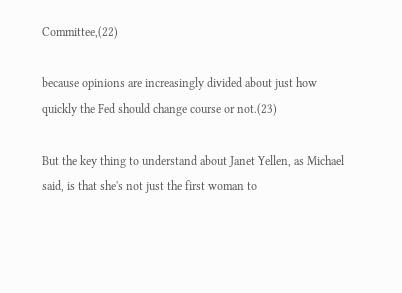Committee,(22)

because opinions are increasingly divided about just how quickly the Fed should change course or not.(23)

But the key thing to understand about Janet Yellen, as Michael said, is that she's not just the first woman to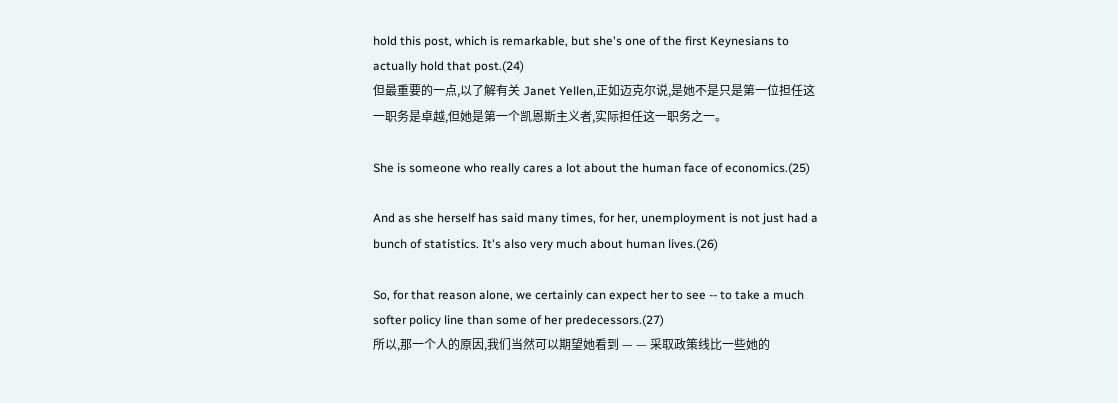hold this post, which is remarkable, but she's one of the first Keynesians to actually hold that post.(24)
但最重要的一点,以了解有关 Janet Yellen,正如迈克尔说,是她不是只是第一位担任这一职务是卓越,但她是第一个凯恩斯主义者,实际担任这一职务之一。

She is someone who really cares a lot about the human face of economics.(25)

And as she herself has said many times, for her, unemployment is not just had a bunch of statistics. It's also very much about human lives.(26)

So, for that reason alone, we certainly can expect her to see -- to take a much softer policy line than some of her predecessors.(27)
所以,那一个人的原因,我们当然可以期望她看到 — — 采取政策线比一些她的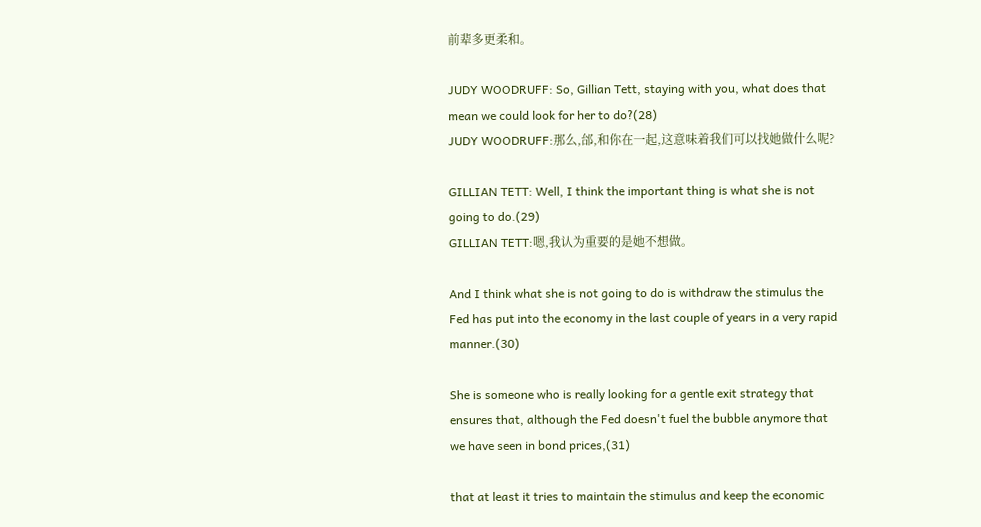前辈多更柔和。

JUDY WOODRUFF: So, Gillian Tett, staying with you, what does that mean we could look for her to do?(28)
JUDY WOODRUFF:那么,邰,和你在一起,这意味着我们可以找她做什么呢?

GILLIAN TETT: Well, I think the important thing is what she is not going to do.(29)
GILLIAN TETT:嗯,我认为重要的是她不想做。

And I think what she is not going to do is withdraw the stimulus the Fed has put into the economy in the last couple of years in a very rapid manner.(30)

She is someone who is really looking for a gentle exit strategy that ensures that, although the Fed doesn't fuel the bubble anymore that we have seen in bond prices,(31)

that at least it tries to maintain the stimulus and keep the economic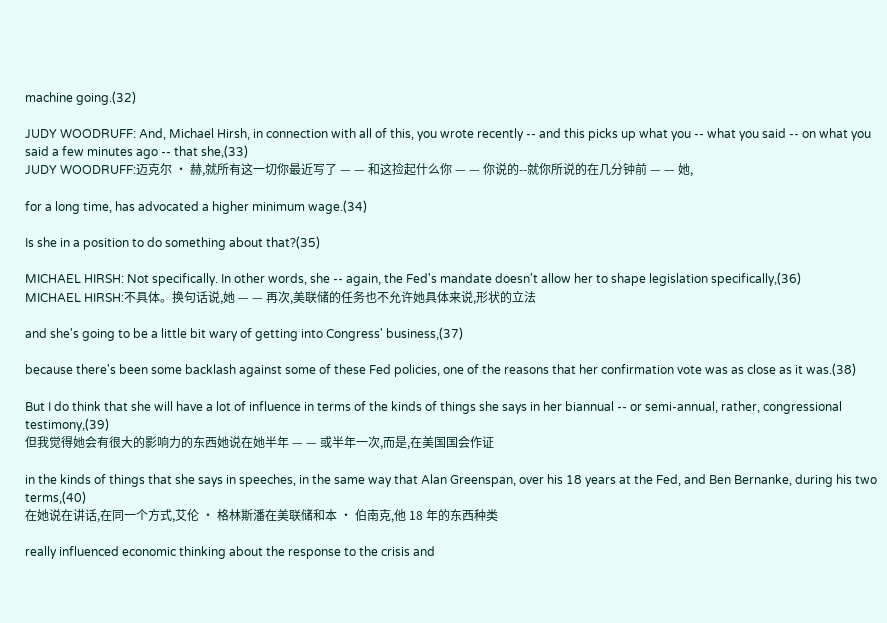machine going.(32)

JUDY WOODRUFF: And, Michael Hirsh, in connection with all of this, you wrote recently -- and this picks up what you -- what you said -- on what you said a few minutes ago -- that she,(33)
JUDY WOODRUFF:迈克尔 · 赫,就所有这一切你最近写了 — — 和这捡起什么你 — — 你说的--就你所说的在几分钟前 — — 她,

for a long time, has advocated a higher minimum wage.(34)

Is she in a position to do something about that?(35)

MICHAEL HIRSH: Not specifically. In other words, she -- again, the Fed's mandate doesn't allow her to shape legislation specifically,(36)
MICHAEL HIRSH:不具体。换句话说,她 — — 再次,美联储的任务也不允许她具体来说,形状的立法

and she's going to be a little bit wary of getting into Congress' business,(37)

because there's been some backlash against some of these Fed policies, one of the reasons that her confirmation vote was as close as it was.(38)

But I do think that she will have a lot of influence in terms of the kinds of things she says in her biannual -- or semi-annual, rather, congressional testimony,(39)
但我觉得她会有很大的影响力的东西她说在她半年 — — 或半年一次,而是,在美国国会作证

in the kinds of things that she says in speeches, in the same way that Alan Greenspan, over his 18 years at the Fed, and Ben Bernanke, during his two terms,(40)
在她说在讲话,在同一个方式,艾伦 · 格林斯潘在美联储和本 · 伯南克,他 18 年的东西种类

really influenced economic thinking about the response to the crisis and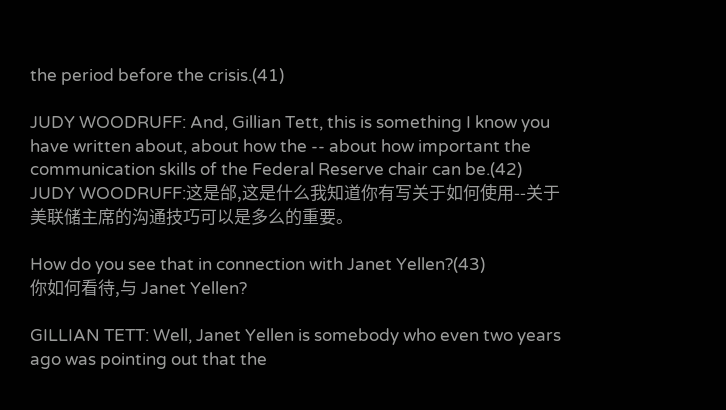the period before the crisis.(41)

JUDY WOODRUFF: And, Gillian Tett, this is something I know you have written about, about how the -- about how important the communication skills of the Federal Reserve chair can be.(42)
JUDY WOODRUFF:这是邰,这是什么我知道你有写关于如何使用--关于美联储主席的沟通技巧可以是多么的重要。

How do you see that in connection with Janet Yellen?(43)
你如何看待,与 Janet Yellen?

GILLIAN TETT: Well, Janet Yellen is somebody who even two years ago was pointing out that the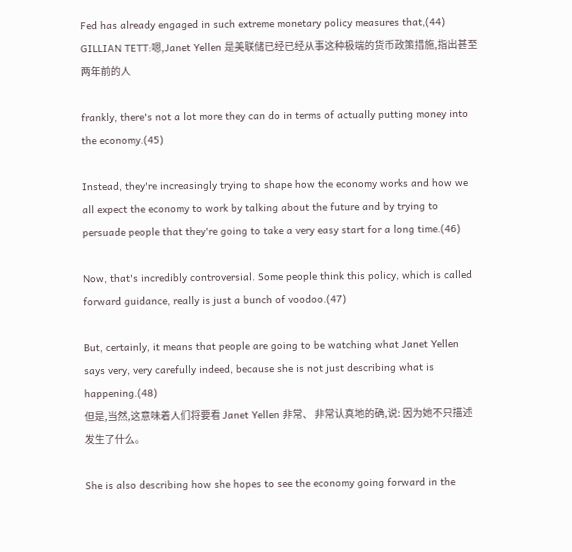Fed has already engaged in such extreme monetary policy measures that,(44)
GILLIAN TETT:嗯,Janet Yellen 是美联储已经已经从事这种极端的货币政策措施,指出甚至两年前的人

frankly, there's not a lot more they can do in terms of actually putting money into the economy.(45)

Instead, they're increasingly trying to shape how the economy works and how we all expect the economy to work by talking about the future and by trying to persuade people that they're going to take a very easy start for a long time.(46)

Now, that's incredibly controversial. Some people think this policy, which is called forward guidance, really is just a bunch of voodoo.(47)

But, certainly, it means that people are going to be watching what Janet Yellen says very, very carefully indeed, because she is not just describing what is happening.(48)
但是,当然,这意味着人们将要看 Janet Yellen 非常、 非常认真地的确,说: 因为她不只描述发生了什么。

She is also describing how she hopes to see the economy going forward in the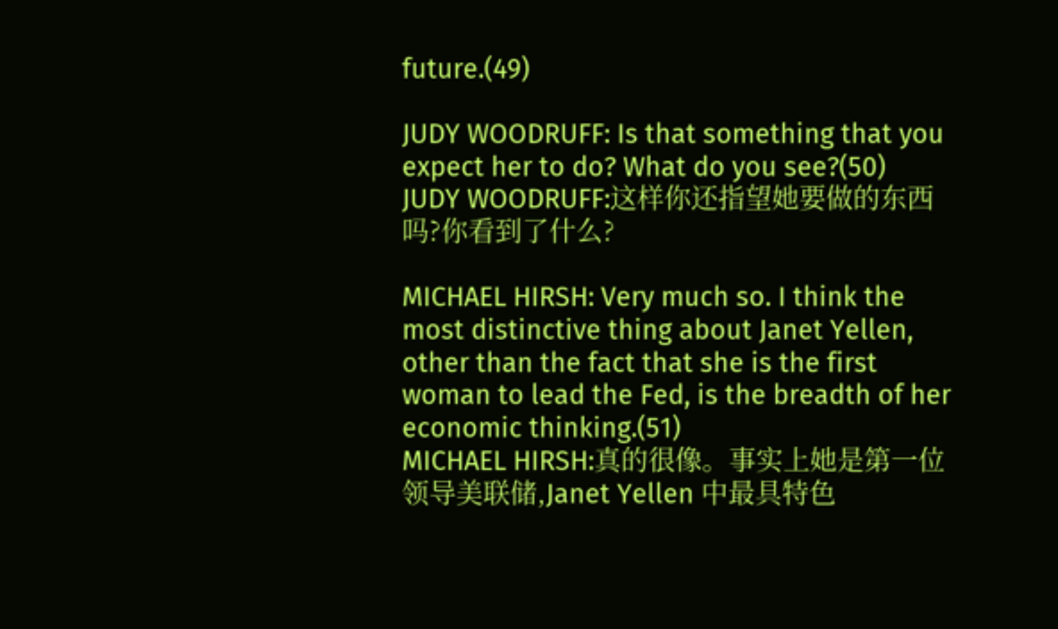future.(49)

JUDY WOODRUFF: Is that something that you expect her to do? What do you see?(50)
JUDY WOODRUFF:这样你还指望她要做的东西吗?你看到了什么?

MICHAEL HIRSH: Very much so. I think the most distinctive thing about Janet Yellen, other than the fact that she is the first woman to lead the Fed, is the breadth of her economic thinking.(51)
MICHAEL HIRSH:真的很像。事实上她是第一位领导美联储,Janet Yellen 中最具特色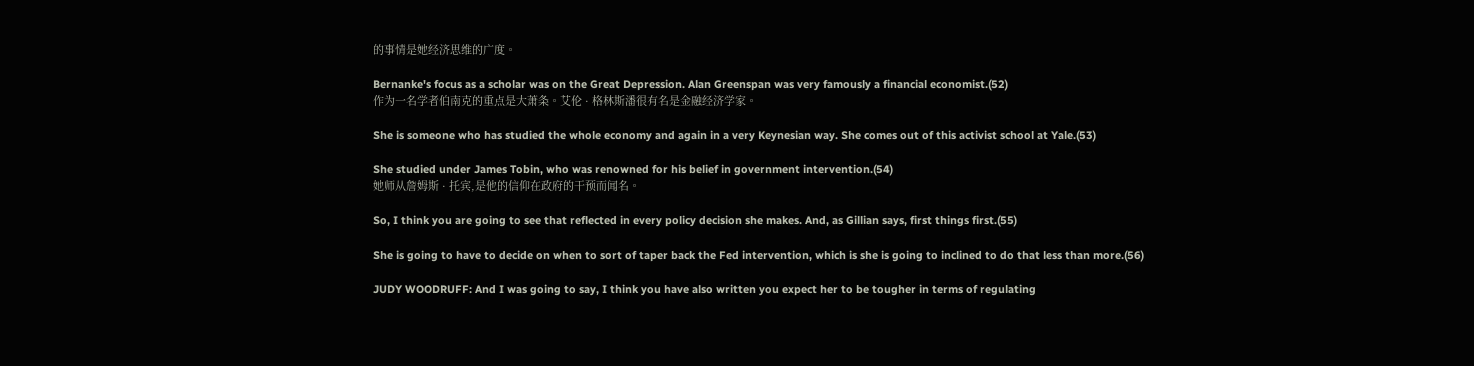的事情是她经济思维的广度。

Bernanke's focus as a scholar was on the Great Depression. Alan Greenspan was very famously a financial economist.(52)
作为一名学者伯南克的重点是大萧条。艾伦 · 格林斯潘很有名是金融经济学家。

She is someone who has studied the whole economy and again in a very Keynesian way. She comes out of this activist school at Yale.(53)

She studied under James Tobin, who was renowned for his belief in government intervention.(54)
她师从詹姆斯 · 托宾,是他的信仰在政府的干预而闻名。

So, I think you are going to see that reflected in every policy decision she makes. And, as Gillian says, first things first.(55)

She is going to have to decide on when to sort of taper back the Fed intervention, which is she is going to inclined to do that less than more.(56)

JUDY WOODRUFF: And I was going to say, I think you have also written you expect her to be tougher in terms of regulating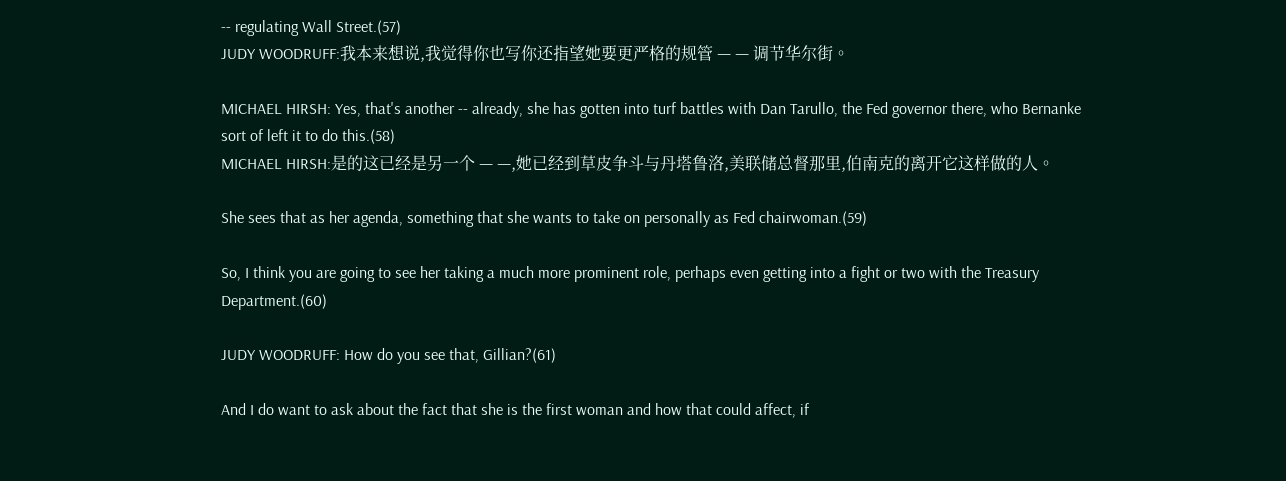-- regulating Wall Street.(57)
JUDY WOODRUFF:我本来想说,我觉得你也写你还指望她要更严格的规管 — — 调节华尔街。

MICHAEL HIRSH: Yes, that's another -- already, she has gotten into turf battles with Dan Tarullo, the Fed governor there, who Bernanke sort of left it to do this.(58)
MICHAEL HIRSH:是的这已经是另一个 — —,她已经到草皮争斗与丹塔鲁洛,美联储总督那里,伯南克的离开它这样做的人。

She sees that as her agenda, something that she wants to take on personally as Fed chairwoman.(59)

So, I think you are going to see her taking a much more prominent role, perhaps even getting into a fight or two with the Treasury Department.(60)

JUDY WOODRUFF: How do you see that, Gillian?(61)

And I do want to ask about the fact that she is the first woman and how that could affect, if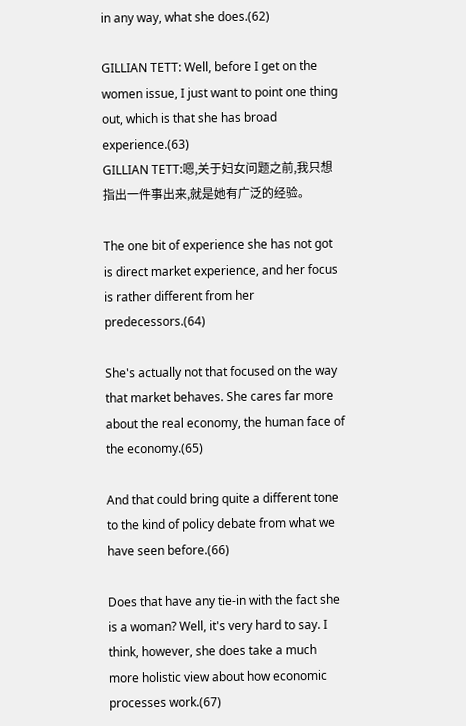in any way, what she does.(62)

GILLIAN TETT: Well, before I get on the women issue, I just want to point one thing out, which is that she has broad experience.(63)
GILLIAN TETT:嗯,关于妇女问题之前,我只想指出一件事出来,就是她有广泛的经验。

The one bit of experience she has not got is direct market experience, and her focus is rather different from her predecessors.(64)

She's actually not that focused on the way that market behaves. She cares far more about the real economy, the human face of the economy.(65)

And that could bring quite a different tone to the kind of policy debate from what we have seen before.(66)

Does that have any tie-in with the fact she is a woman? Well, it's very hard to say. I think, however, she does take a much more holistic view about how economic processes work.(67)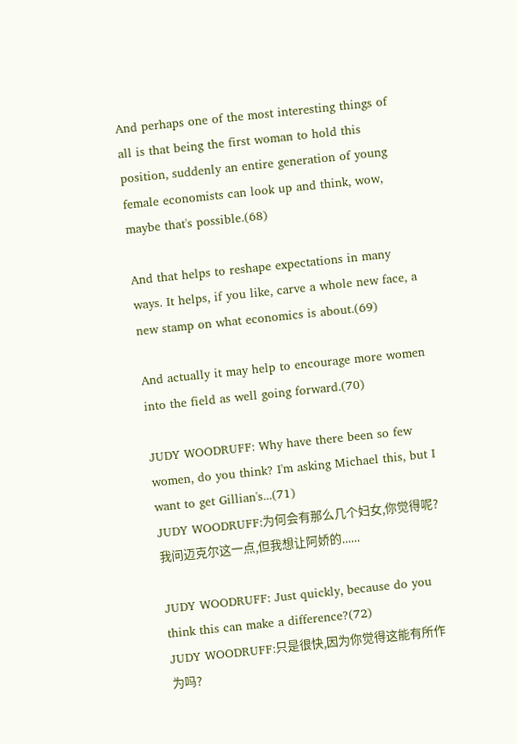And perhaps one of the most interesting things of all is that being the first woman to hold this position, suddenly an entire generation of young female economists can look up and think, wow, maybe that's possible.(68)

And that helps to reshape expectations in many ways. It helps, if you like, carve a whole new face, a new stamp on what economics is about.(69)

And actually it may help to encourage more women into the field as well going forward.(70)

JUDY WOODRUFF: Why have there been so few women, do you think? I'm asking Michael this, but I want to get Gillian's...(71)
JUDY WOODRUFF:为何会有那么几个妇女,你觉得呢?我问迈克尔这一点,但我想让阿娇的......

JUDY WOODRUFF: Just quickly, because do you think this can make a difference?(72)
JUDY WOODRUFF:只是很快,因为你觉得这能有所作为吗?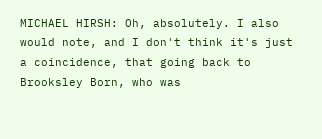MICHAEL HIRSH: Oh, absolutely. I also would note, and I don't think it's just a coincidence, that going back to Brooksley Born, who was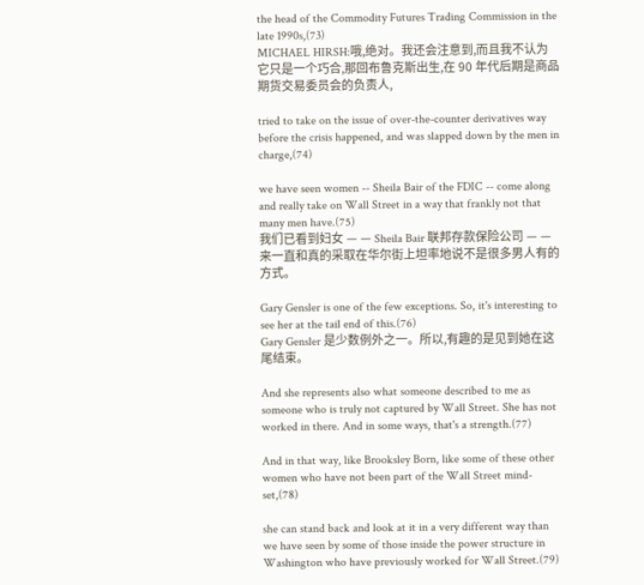the head of the Commodity Futures Trading Commission in the late 1990s,(73)
MICHAEL HIRSH:哦,绝对。我还会注意到,而且我不认为它只是一个巧合,那回布鲁克斯出生,在 90 年代后期是商品期货交易委员会的负责人,

tried to take on the issue of over-the-counter derivatives way before the crisis happened, and was slapped down by the men in charge,(74)

we have seen women -- Sheila Bair of the FDIC -- come along and really take on Wall Street in a way that frankly not that many men have.(75)
我们已看到妇女 — — Sheila Bair 联邦存款保险公司 — — 来一直和真的采取在华尔街上坦率地说不是很多男人有的方式。

Gary Gensler is one of the few exceptions. So, it's interesting to see her at the tail end of this.(76)
Gary Gensler 是少数例外之一。所以,有趣的是见到她在这尾结束。

And she represents also what someone described to me as someone who is truly not captured by Wall Street. She has not worked in there. And in some ways, that's a strength.(77)

And in that way, like Brooksley Born, like some of these other women who have not been part of the Wall Street mind-set,(78)

she can stand back and look at it in a very different way than we have seen by some of those inside the power structure in Washington who have previously worked for Wall Street.(79)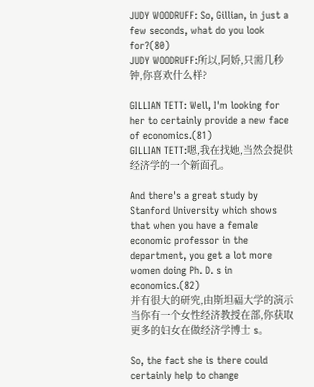JUDY WOODRUFF: So, Gillian, in just a few seconds, what do you look for?(80)
JUDY WOODRUFF:所以,阿娇,只需几秒钟,你喜欢什么样?

GILLIAN TETT: Well, I'm looking for her to certainly provide a new face of economics.(81)
GILLIAN TETT:嗯,我在找她,当然会提供经济学的一个新面孔。

And there's a great study by Stanford University which shows that when you have a female economic professor in the department, you get a lot more women doing Ph. D. s in economics.(82)
并有很大的研究,由斯坦福大学的演示当你有一个女性经济教授在部,你获取更多的妇女在做经济学博士 s。

So, the fact she is there could certainly help to change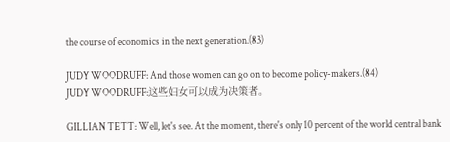the course of economics in the next generation.(83)

JUDY WOODRUFF: And those women can go on to become policy-makers.(84)
JUDY WOODRUFF:这些妇女可以成为决策者。

GILLIAN TETT: Well, let's see. At the moment, there's only 10 percent of the world central bank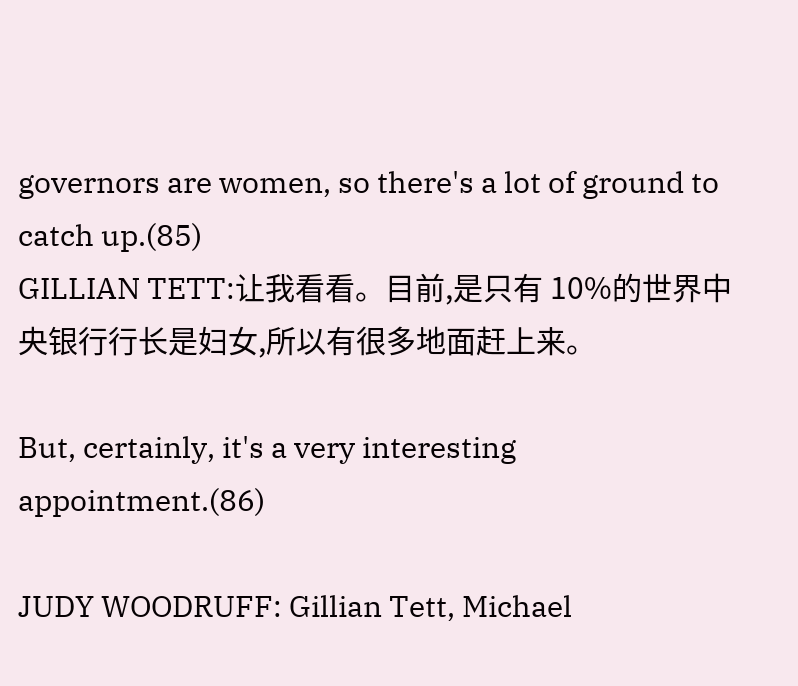governors are women, so there's a lot of ground to catch up.(85)
GILLIAN TETT:让我看看。目前,是只有 10%的世界中央银行行长是妇女,所以有很多地面赶上来。

But, certainly, it's a very interesting appointment.(86)

JUDY WOODRUFF: Gillian Tett, Michael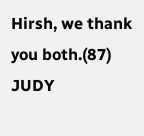Hirsh, we thank you both.(87)
JUDY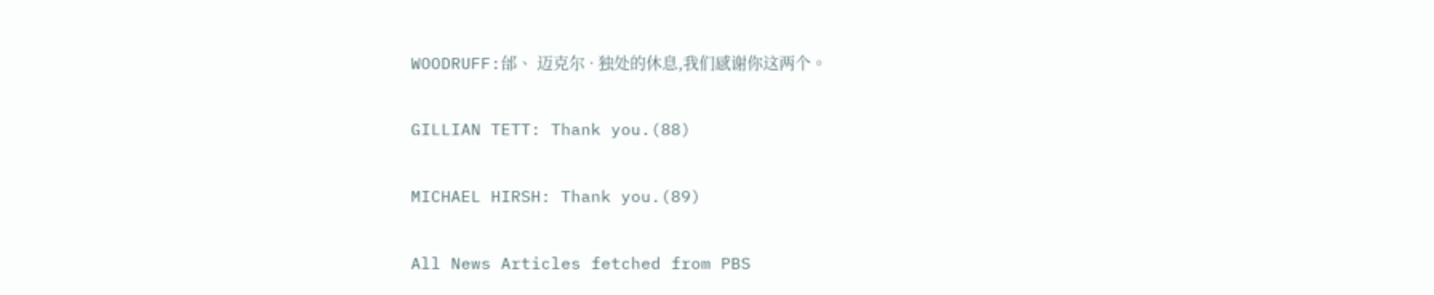WOODRUFF:邰、 迈克尔 · 独处的休息,我们感谢你这两个。

GILLIAN TETT: Thank you.(88)

MICHAEL HIRSH: Thank you.(89)

All News Articles fetched from PBS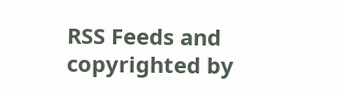RSS Feeds and copyrighted by